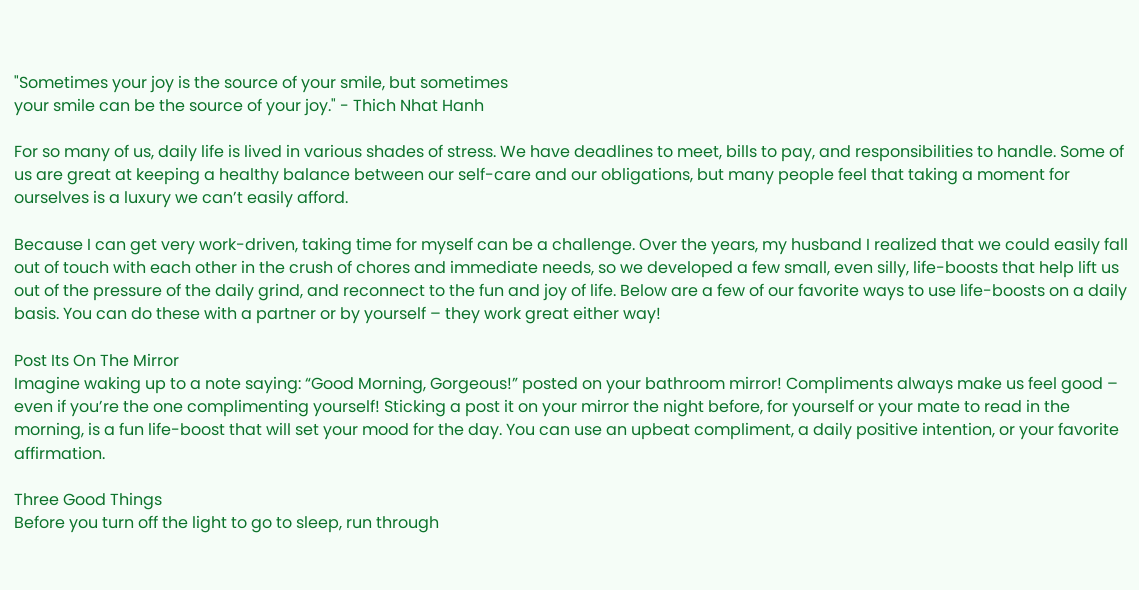"Sometimes your joy is the source of your smile, but sometimes
your smile can be the source of your joy." - Thich Nhat Hanh

For so many of us, daily life is lived in various shades of stress. We have deadlines to meet, bills to pay, and responsibilities to handle. Some of us are great at keeping a healthy balance between our self-care and our obligations, but many people feel that taking a moment for ourselves is a luxury we can’t easily afford.

Because I can get very work-driven, taking time for myself can be a challenge. Over the years, my husband I realized that we could easily fall out of touch with each other in the crush of chores and immediate needs, so we developed a few small, even silly, life-boosts that help lift us out of the pressure of the daily grind, and reconnect to the fun and joy of life. Below are a few of our favorite ways to use life-boosts on a daily basis. You can do these with a partner or by yourself – they work great either way!

Post Its On The Mirror
Imagine waking up to a note saying: “Good Morning, Gorgeous!” posted on your bathroom mirror! Compliments always make us feel good – even if you’re the one complimenting yourself! Sticking a post it on your mirror the night before, for yourself or your mate to read in the morning, is a fun life-boost that will set your mood for the day. You can use an upbeat compliment, a daily positive intention, or your favorite affirmation.

Three Good Things
Before you turn off the light to go to sleep, run through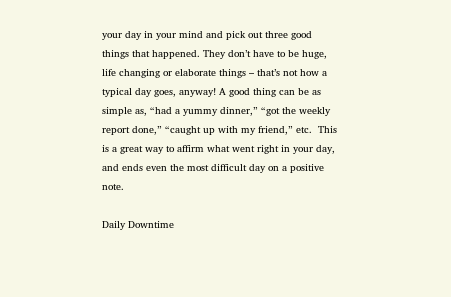your day in your mind and pick out three good things that happened. They don’t have to be huge, life changing or elaborate things – that’s not how a typical day goes, anyway! A good thing can be as simple as, “had a yummy dinner,” “got the weekly report done,” “caught up with my friend,” etc.  This is a great way to affirm what went right in your day, and ends even the most difficult day on a positive note.

Daily Downtime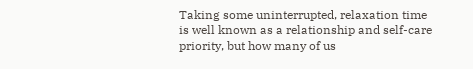Taking some uninterrupted, relaxation time is well known as a relationship and self-care priority, but how many of us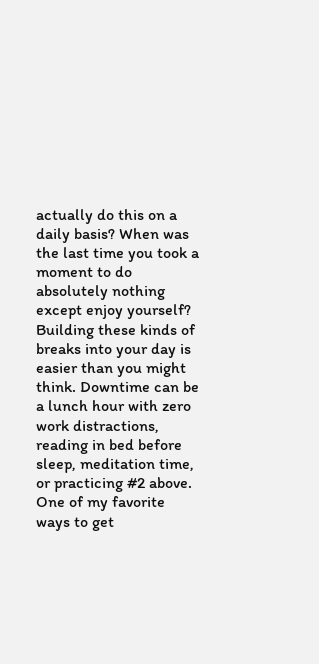actually do this on a daily basis? When was the last time you took a moment to do absolutely nothing except enjoy yourself? Building these kinds of breaks into your day is easier than you might think. Downtime can be a lunch hour with zero work distractions, reading in bed before sleep, meditation time, or practicing #2 above. One of my favorite ways to get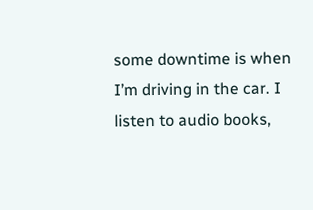some downtime is when I’m driving in the car. I listen to audio books,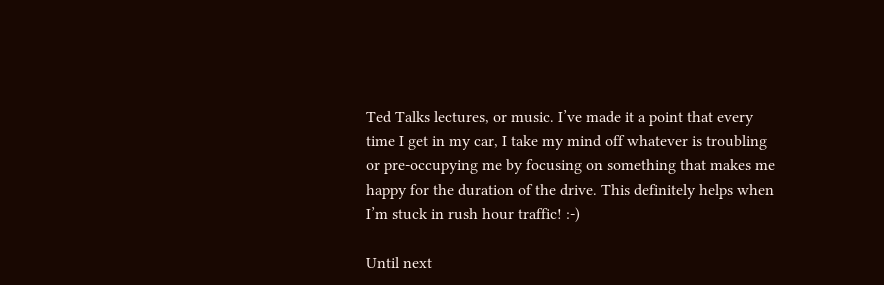Ted Talks lectures, or music. I’ve made it a point that every time I get in my car, I take my mind off whatever is troubling or pre-occupying me by focusing on something that makes me happy for the duration of the drive. This definitely helps when I’m stuck in rush hour traffic! :-)

Until next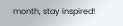month, stay inspired!